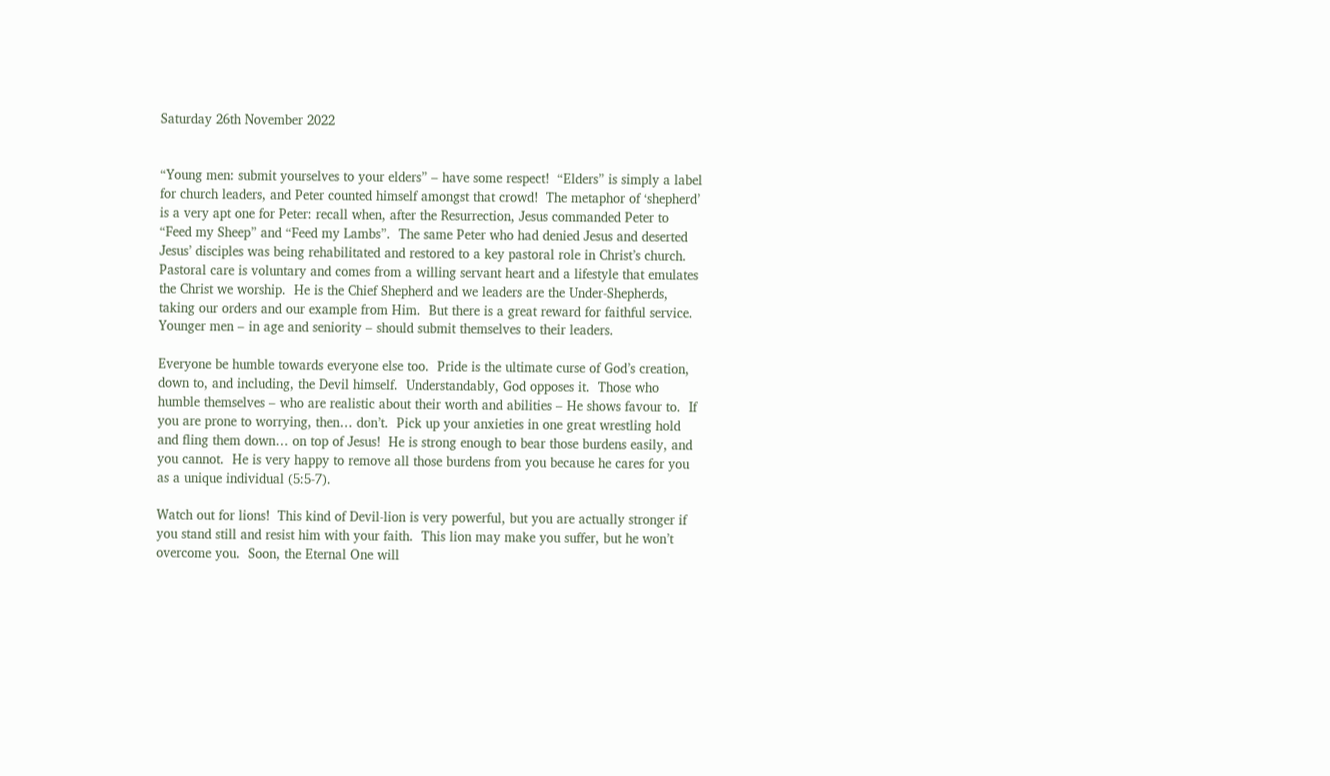Saturday 26th November 2022


“Young men: submit yourselves to your elders” – have some respect!  “Elders” is simply a label for church leaders, and Peter counted himself amongst that crowd!  The metaphor of ‘shepherd’ is a very apt one for Peter: recall when, after the Resurrection, Jesus commanded Peter to “Feed my Sheep” and “Feed my Lambs”.  The same Peter who had denied Jesus and deserted Jesus’ disciples was being rehabilitated and restored to a key pastoral role in Christ’s church.  Pastoral care is voluntary and comes from a willing servant heart and a lifestyle that emulates the Christ we worship.  He is the Chief Shepherd and we leaders are the Under-Shepherds, taking our orders and our example from Him.  But there is a great reward for faithful service.  Younger men – in age and seniority – should submit themselves to their leaders.

Everyone be humble towards everyone else too.  Pride is the ultimate curse of God’s creation, down to, and including, the Devil himself.  Understandably, God opposes it.  Those who humble themselves – who are realistic about their worth and abilities – He shows favour to.  If you are prone to worrying, then… don’t.  Pick up your anxieties in one great wrestling hold and fling them down… on top of Jesus!  He is strong enough to bear those burdens easily, and you cannot.  He is very happy to remove all those burdens from you because he cares for you as a unique individual (5:5-7).

Watch out for lions!  This kind of Devil-lion is very powerful, but you are actually stronger if you stand still and resist him with your faith.  This lion may make you suffer, but he won’t overcome you.  Soon, the Eternal One will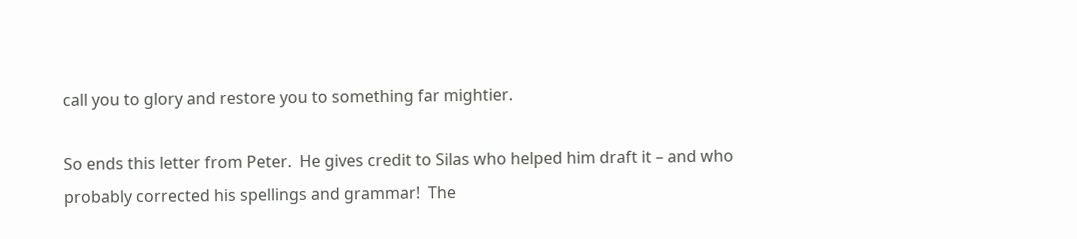call you to glory and restore you to something far mightier.

So ends this letter from Peter.  He gives credit to Silas who helped him draft it – and who probably corrected his spellings and grammar!  The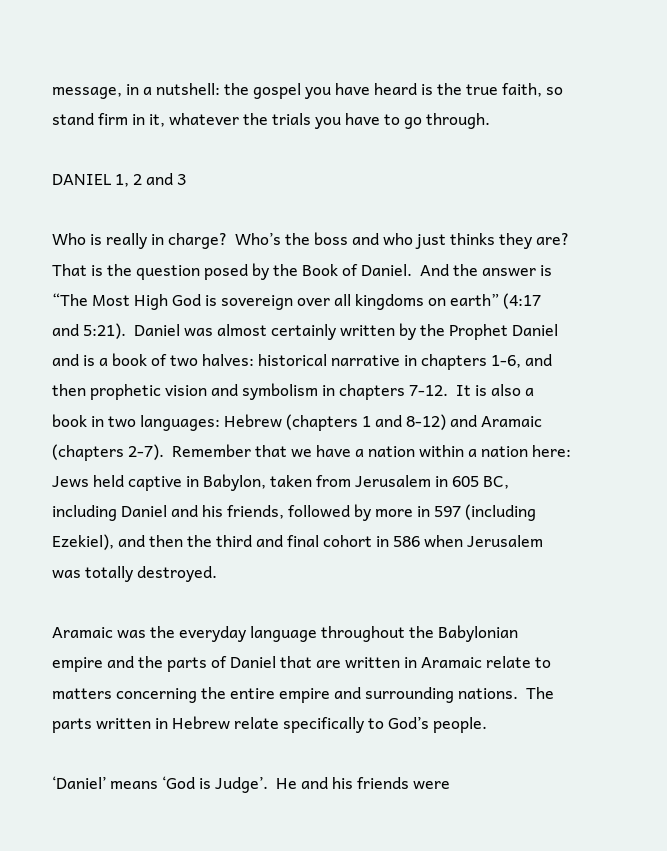message, in a nutshell: the gospel you have heard is the true faith, so stand firm in it, whatever the trials you have to go through.

DANIEL 1, 2 and 3

Who is really in charge?  Who’s the boss and who just thinks they are?  That is the question posed by the Book of Daniel.  And the answer is “The Most High God is sovereign over all kingdoms on earth” (4:17 and 5:21).  Daniel was almost certainly written by the Prophet Daniel and is a book of two halves: historical narrative in chapters 1-6, and then prophetic vision and symbolism in chapters 7-12.  It is also a book in two languages: Hebrew (chapters 1 and 8-12) and Aramaic (chapters 2-7).  Remember that we have a nation within a nation here: Jews held captive in Babylon, taken from Jerusalem in 605 BC, including Daniel and his friends, followed by more in 597 (including Ezekiel), and then the third and final cohort in 586 when Jerusalem was totally destroyed.

Aramaic was the everyday language throughout the Babylonian empire and the parts of Daniel that are written in Aramaic relate to matters concerning the entire empire and surrounding nations.  The parts written in Hebrew relate specifically to God’s people.

‘Daniel’ means ‘God is Judge’.  He and his friends were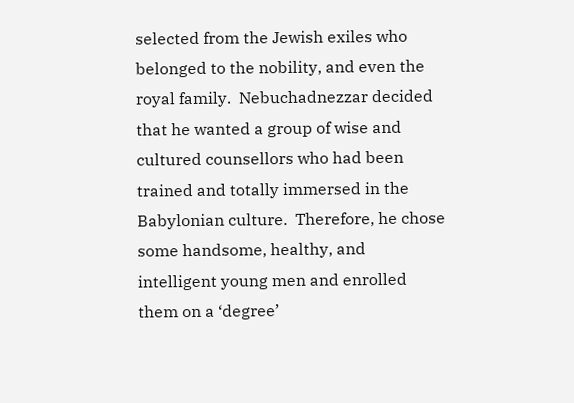selected from the Jewish exiles who belonged to the nobility, and even the royal family.  Nebuchadnezzar decided that he wanted a group of wise and cultured counsellors who had been trained and totally immersed in the Babylonian culture.  Therefore, he chose some handsome, healthy, and intelligent young men and enrolled them on a ‘degree’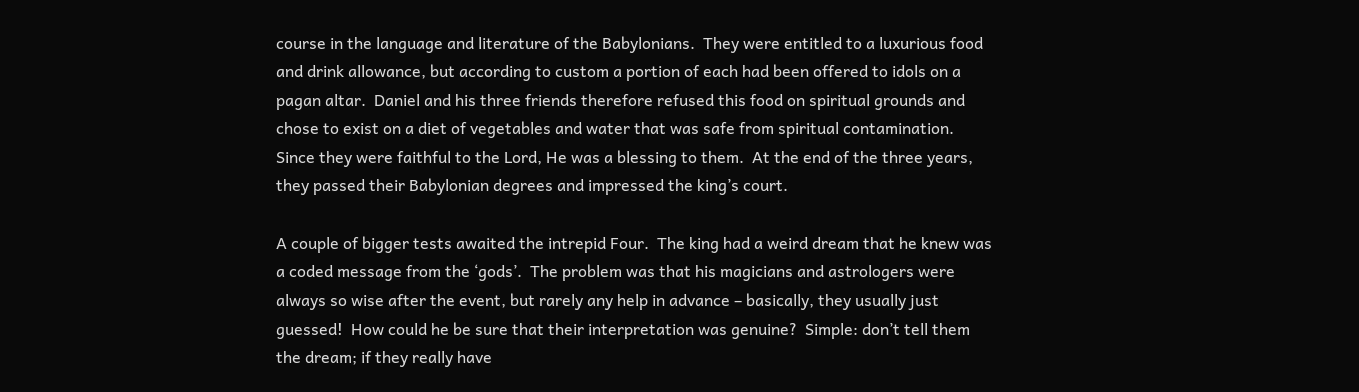course in the language and literature of the Babylonians.  They were entitled to a luxurious food and drink allowance, but according to custom a portion of each had been offered to idols on a pagan altar.  Daniel and his three friends therefore refused this food on spiritual grounds and chose to exist on a diet of vegetables and water that was safe from spiritual contamination.  Since they were faithful to the Lord, He was a blessing to them.  At the end of the three years, they passed their Babylonian degrees and impressed the king’s court.

A couple of bigger tests awaited the intrepid Four.  The king had a weird dream that he knew was a coded message from the ‘gods’.  The problem was that his magicians and astrologers were always so wise after the event, but rarely any help in advance – basically, they usually just guessed!  How could he be sure that their interpretation was genuine?  Simple: don’t tell them the dream; if they really have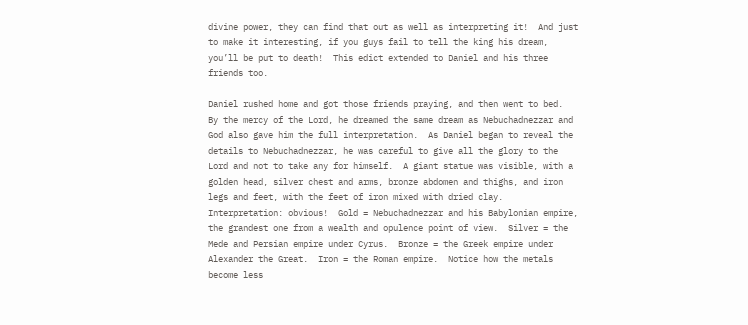divine power, they can find that out as well as interpreting it!  And just to make it interesting, if you guys fail to tell the king his dream, you’ll be put to death!  This edict extended to Daniel and his three friends too.

Daniel rushed home and got those friends praying, and then went to bed.  By the mercy of the Lord, he dreamed the same dream as Nebuchadnezzar and God also gave him the full interpretation.  As Daniel began to reveal the details to Nebuchadnezzar, he was careful to give all the glory to the Lord and not to take any for himself.  A giant statue was visible, with a golden head, silver chest and arms, bronze abdomen and thighs, and iron legs and feet, with the feet of iron mixed with dried clay.  Interpretation: obvious!  Gold = Nebuchadnezzar and his Babylonian empire, the grandest one from a wealth and opulence point of view.  Silver = the Mede and Persian empire under Cyrus.  Bronze = the Greek empire under Alexander the Great.  Iron = the Roman empire.  Notice how the metals become less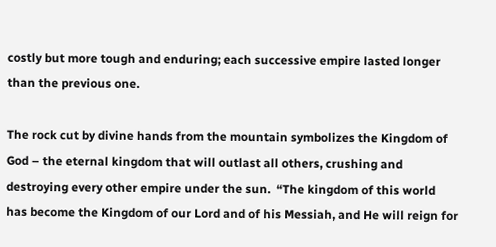costly but more tough and enduring; each successive empire lasted longer than the previous one.

The rock cut by divine hands from the mountain symbolizes the Kingdom of God – the eternal kingdom that will outlast all others, crushing and destroying every other empire under the sun.  “The kingdom of this world has become the Kingdom of our Lord and of his Messiah, and He will reign for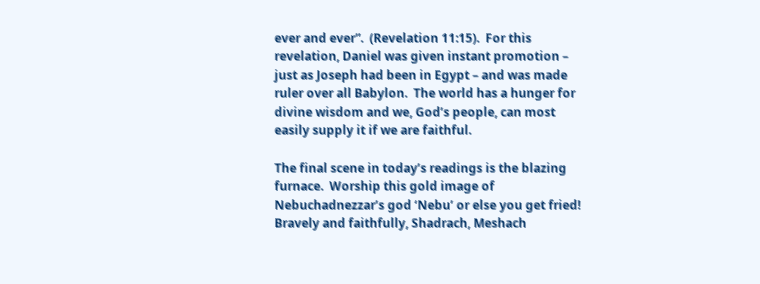ever and ever”.  (Revelation 11:15).  For this revelation, Daniel was given instant promotion – just as Joseph had been in Egypt – and was made ruler over all Babylon.  The world has a hunger for divine wisdom and we, God’s people, can most easily supply it if we are faithful.

The final scene in today’s readings is the blazing furnace.  Worship this gold image of Nebuchadnezzar’s god ‘Nebu’ or else you get fried!  Bravely and faithfully, Shadrach, Meshach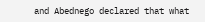and Abednego declared that what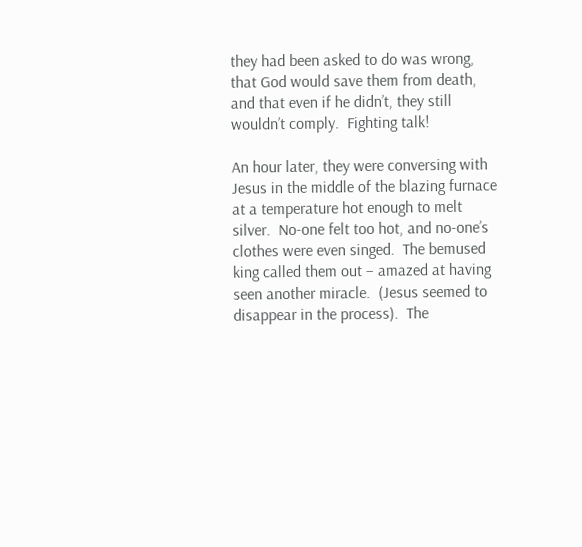they had been asked to do was wrong, that God would save them from death, and that even if he didn’t, they still wouldn’t comply.  Fighting talk!

An hour later, they were conversing with Jesus in the middle of the blazing furnace at a temperature hot enough to melt silver.  No-one felt too hot, and no-one’s clothes were even singed.  The bemused king called them out – amazed at having seen another miracle.  (Jesus seemed to disappear in the process).  The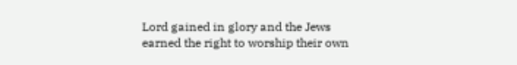Lord gained in glory and the Jews earned the right to worship their own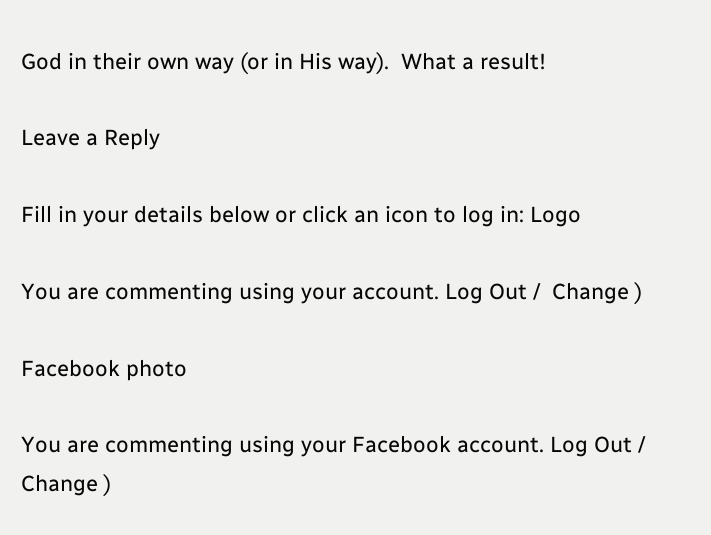God in their own way (or in His way).  What a result!

Leave a Reply

Fill in your details below or click an icon to log in: Logo

You are commenting using your account. Log Out /  Change )

Facebook photo

You are commenting using your Facebook account. Log Out /  Change )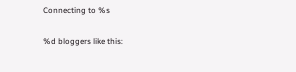Connecting to %s

%d bloggers like this: